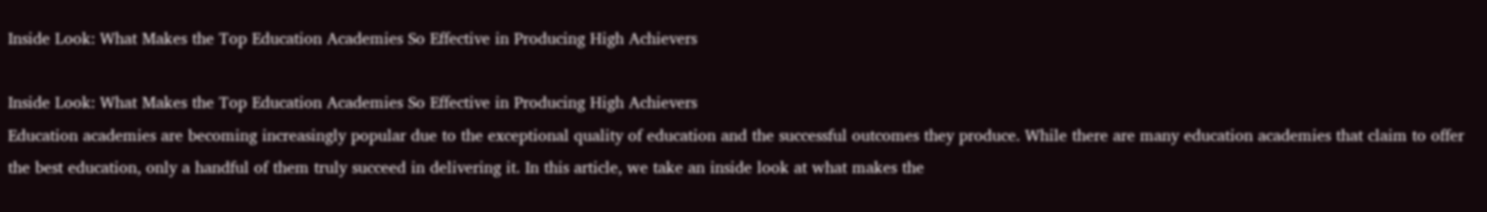Inside Look: What Makes the Top Education Academies So Effective in Producing High Achievers

Inside Look: What Makes the Top Education Academies So Effective in Producing High Achievers
Education academies are becoming increasingly popular due to the exceptional quality of education and the successful outcomes they produce. While there are many education academies that claim to offer the best education, only a handful of them truly succeed in delivering it. In this article, we take an inside look at what makes the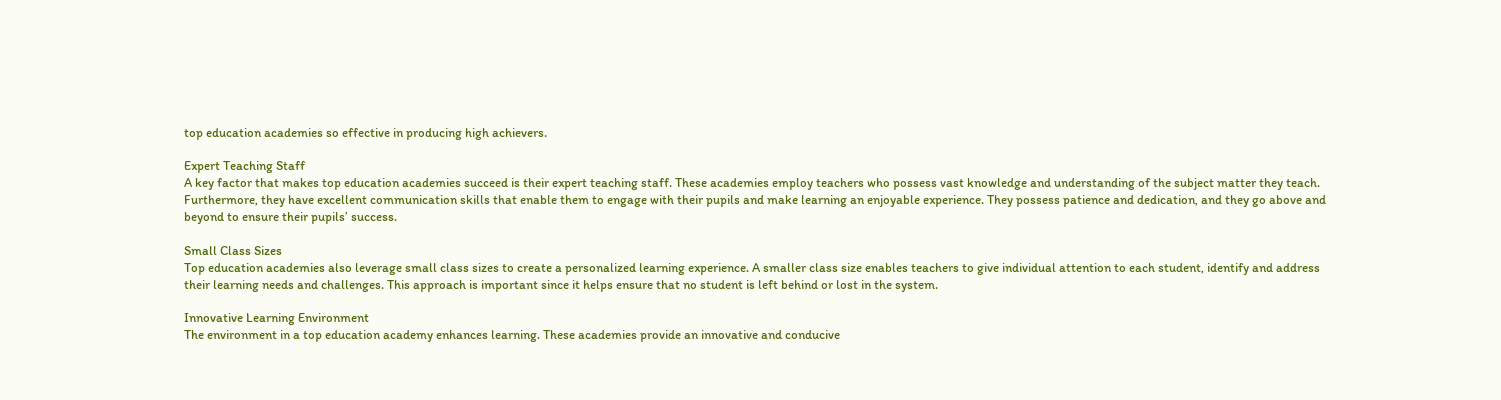top education academies so effective in producing high achievers.

Expert Teaching Staff
A key factor that makes top education academies succeed is their expert teaching staff. These academies employ teachers who possess vast knowledge and understanding of the subject matter they teach. Furthermore, they have excellent communication skills that enable them to engage with their pupils and make learning an enjoyable experience. They possess patience and dedication, and they go above and beyond to ensure their pupils’ success.

Small Class Sizes
Top education academies also leverage small class sizes to create a personalized learning experience. A smaller class size enables teachers to give individual attention to each student, identify and address their learning needs and challenges. This approach is important since it helps ensure that no student is left behind or lost in the system.

Innovative Learning Environment
The environment in a top education academy enhances learning. These academies provide an innovative and conducive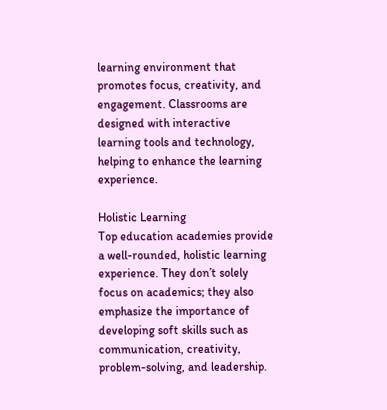learning environment that promotes focus, creativity, and engagement. Classrooms are designed with interactive learning tools and technology, helping to enhance the learning experience.

Holistic Learning
Top education academies provide a well-rounded, holistic learning experience. They don’t solely focus on academics; they also emphasize the importance of developing soft skills such as communication, creativity, problem-solving, and leadership.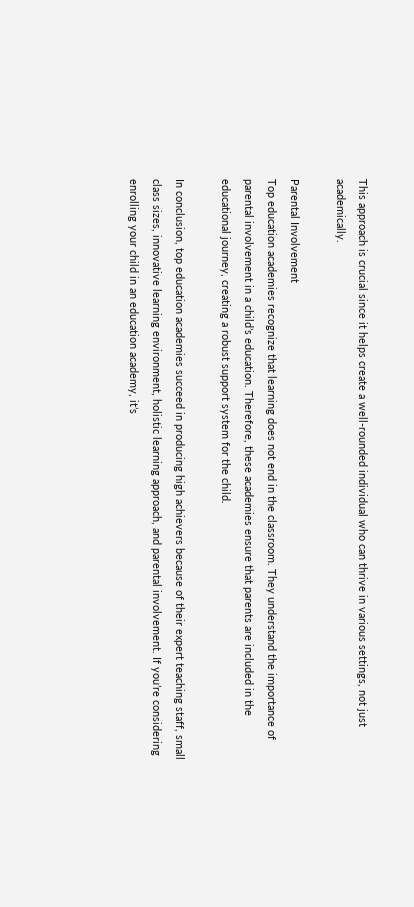This approach is crucial since it helps create a well-rounded individual who can thrive in various settings, not just academically.

Parental Involvement
Top education academies recognize that learning does not end in the classroom. They understand the importance of parental involvement in a child’s education. Therefore, these academies ensure that parents are included in the educational journey, creating a robust support system for the child.

In conclusion, top education academies succeed in producing high achievers because of their expert teaching staff, small class sizes, innovative learning environment, holistic learning approach, and parental involvement. If you’re considering enrolling your child in an education academy, it’s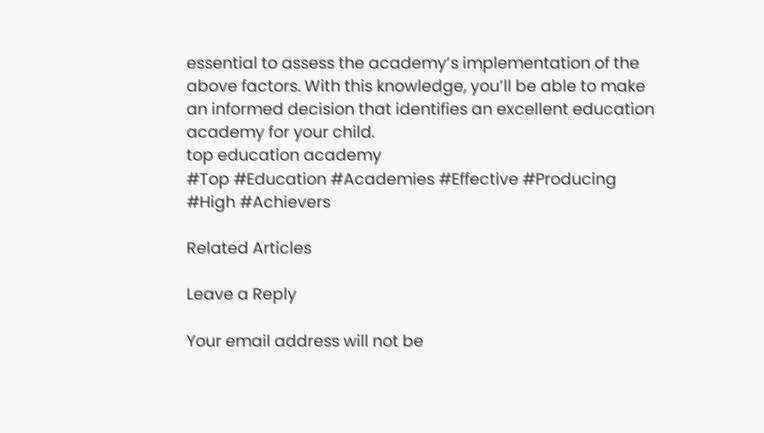essential to assess the academy’s implementation of the above factors. With this knowledge, you’ll be able to make an informed decision that identifies an excellent education academy for your child.
top education academy
#Top #Education #Academies #Effective #Producing #High #Achievers

Related Articles

Leave a Reply

Your email address will not be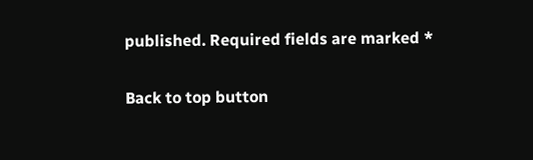published. Required fields are marked *

Back to top button